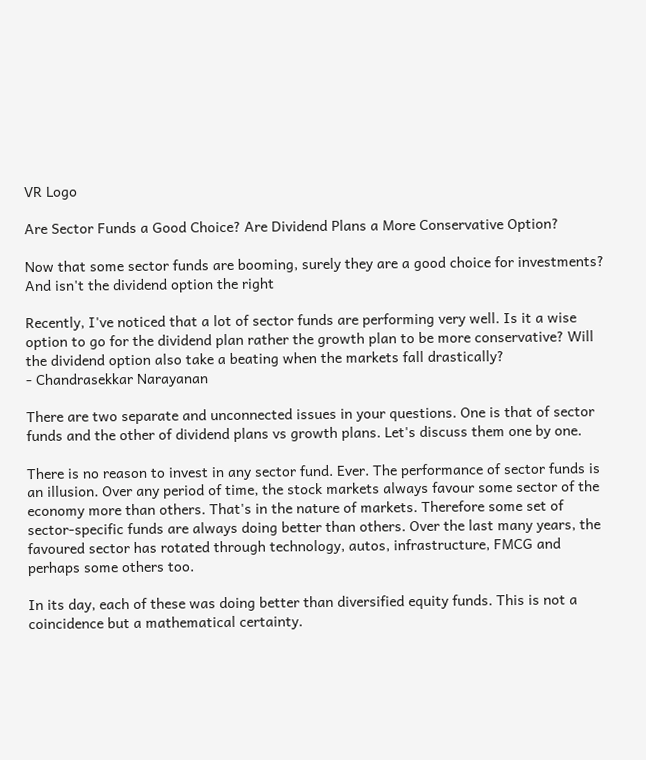VR Logo

Are Sector Funds a Good Choice? Are Dividend Plans a More Conservative Option?

Now that some sector funds are booming, surely they are a good choice for investments? And isn't the dividend option the right

Recently, I've noticed that a lot of sector funds are performing very well. Is it a wise option to go for the dividend plan rather the growth plan to be more conservative? Will the dividend option also take a beating when the markets fall drastically?
- Chandrasekkar Narayanan

There are two separate and unconnected issues in your questions. One is that of sector funds and the other of dividend plans vs growth plans. Let's discuss them one by one.

There is no reason to invest in any sector fund. Ever. The performance of sector funds is an illusion. Over any period of time, the stock markets always favour some sector of the economy more than others. That's in the nature of markets. Therefore some set of sector-specific funds are always doing better than others. Over the last many years, the favoured sector has rotated through technology, autos, infrastructure, FMCG and perhaps some others too.

In its day, each of these was doing better than diversified equity funds. This is not a coincidence but a mathematical certainty.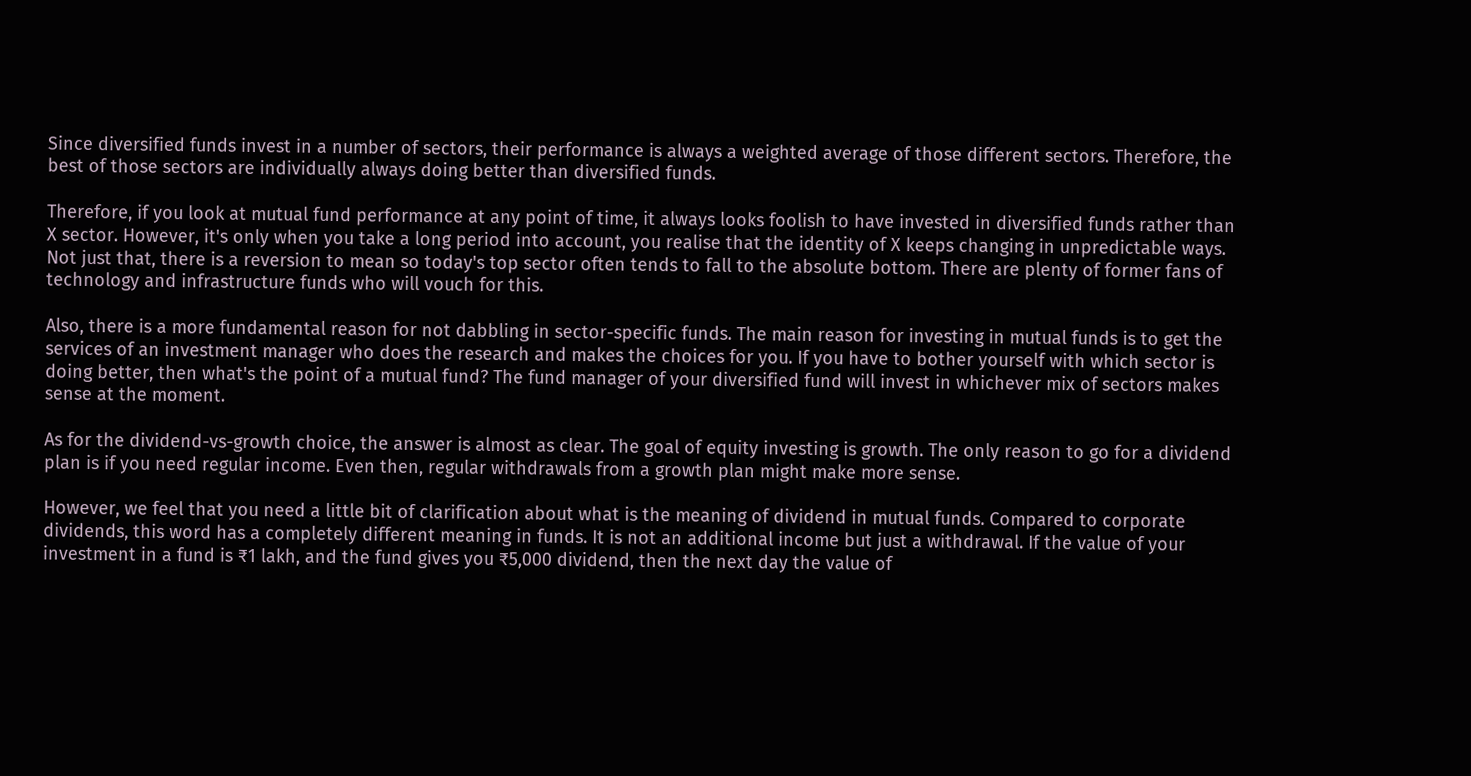Since diversified funds invest in a number of sectors, their performance is always a weighted average of those different sectors. Therefore, the best of those sectors are individually always doing better than diversified funds.

Therefore, if you look at mutual fund performance at any point of time, it always looks foolish to have invested in diversified funds rather than X sector. However, it's only when you take a long period into account, you realise that the identity of X keeps changing in unpredictable ways. Not just that, there is a reversion to mean so today's top sector often tends to fall to the absolute bottom. There are plenty of former fans of technology and infrastructure funds who will vouch for this.

Also, there is a more fundamental reason for not dabbling in sector-specific funds. The main reason for investing in mutual funds is to get the services of an investment manager who does the research and makes the choices for you. If you have to bother yourself with which sector is doing better, then what's the point of a mutual fund? The fund manager of your diversified fund will invest in whichever mix of sectors makes sense at the moment.

As for the dividend-vs-growth choice, the answer is almost as clear. The goal of equity investing is growth. The only reason to go for a dividend plan is if you need regular income. Even then, regular withdrawals from a growth plan might make more sense.

However, we feel that you need a little bit of clarification about what is the meaning of dividend in mutual funds. Compared to corporate dividends, this word has a completely different meaning in funds. It is not an additional income but just a withdrawal. If the value of your investment in a fund is ₹1 lakh, and the fund gives you ₹5,000 dividend, then the next day the value of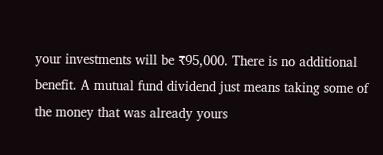your investments will be ₹95,000. There is no additional benefit. A mutual fund dividend just means taking some of the money that was already yours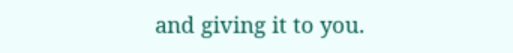and giving it to you.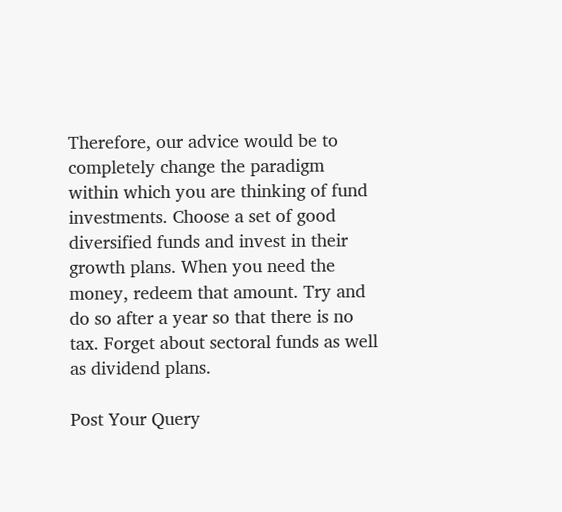Therefore, our advice would be to completely change the paradigm within which you are thinking of fund investments. Choose a set of good diversified funds and invest in their growth plans. When you need the money, redeem that amount. Try and do so after a year so that there is no tax. Forget about sectoral funds as well as dividend plans.

Post Your Query